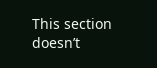This section doesn’t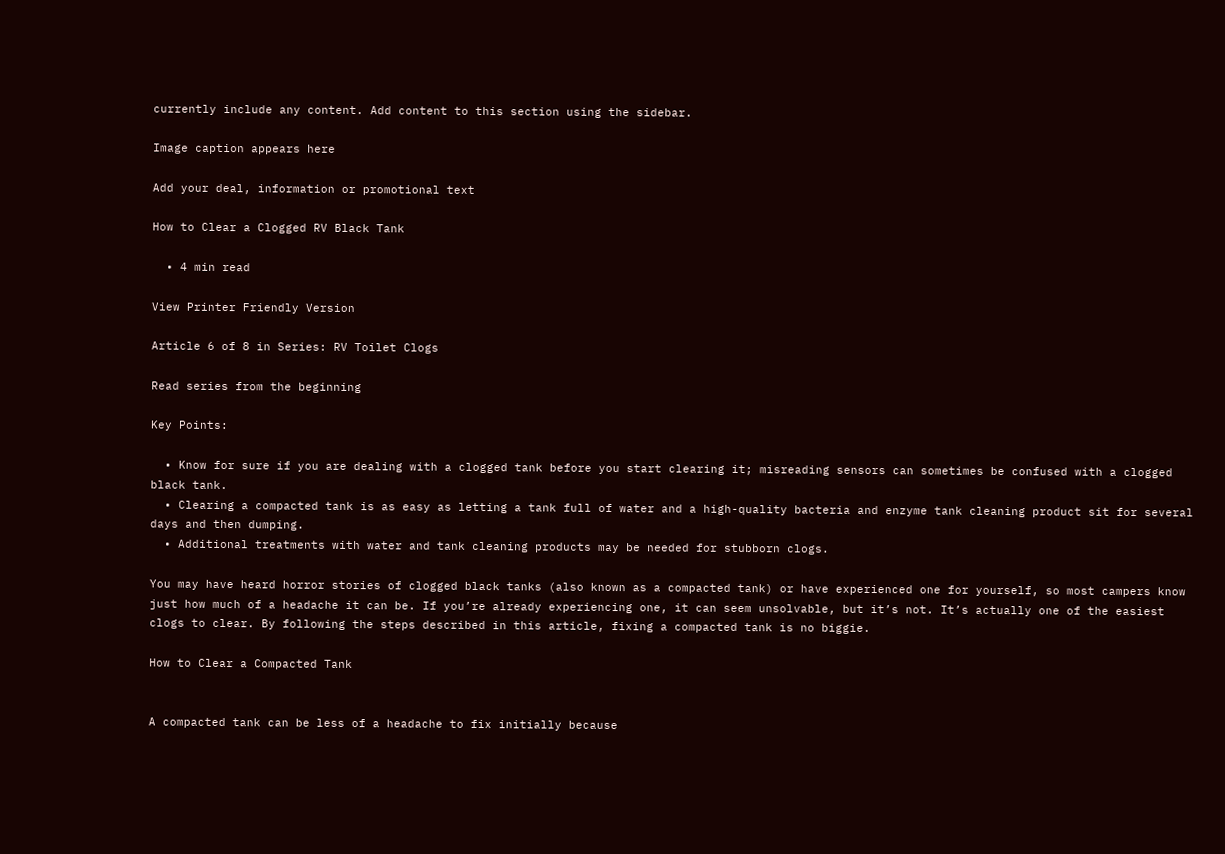currently include any content. Add content to this section using the sidebar.

Image caption appears here

Add your deal, information or promotional text

How to Clear a Clogged RV Black Tank

  • 4 min read

View Printer Friendly Version

Article 6 of 8 in Series: RV Toilet Clogs

Read series from the beginning

Key Points:

  • Know for sure if you are dealing with a clogged tank before you start clearing it; misreading sensors can sometimes be confused with a clogged black tank.
  • Clearing a compacted tank is as easy as letting a tank full of water and a high-quality bacteria and enzyme tank cleaning product sit for several days and then dumping.
  • Additional treatments with water and tank cleaning products may be needed for stubborn clogs.

You may have heard horror stories of clogged black tanks (also known as a compacted tank) or have experienced one for yourself, so most campers know just how much of a headache it can be. If you’re already experiencing one, it can seem unsolvable, but it’s not. It’s actually one of the easiest clogs to clear. By following the steps described in this article, fixing a compacted tank is no biggie.

How to Clear a Compacted Tank


A compacted tank can be less of a headache to fix initially because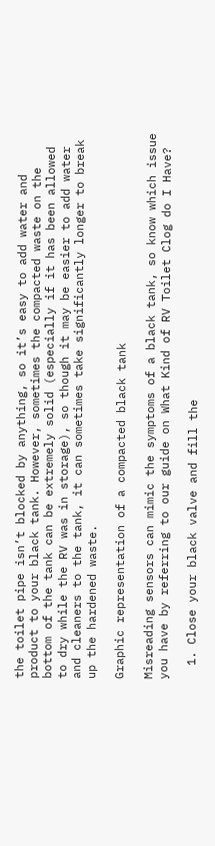the toilet pipe isn’t blocked by anything, so it’s easy to add water and product to your black tank. However, sometimes the compacted waste on the bottom of the tank can be extremely solid (especially if it has been allowed to dry while the RV was in storage), so though it may be easier to add water and cleaners to the tank, it can sometimes take significantly longer to break up the hardened waste.

Graphic representation of a compacted black tank

Misreading sensors can mimic the symptoms of a black tank, so know which issue you have by referring to our guide on What Kind of RV Toilet Clog do I Have?

  1. Close your black valve and fill the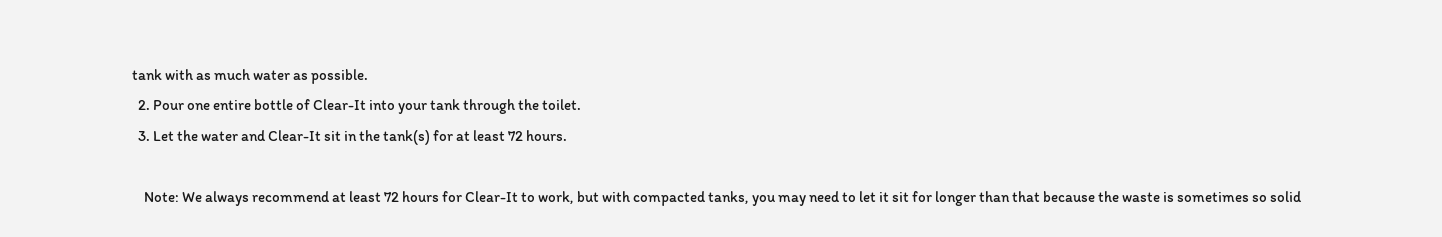tank with as much water as possible.
  2. Pour one entire bottle of Clear-It into your tank through the toilet.
  3. Let the water and Clear-It sit in the tank(s) for at least 72 hours.

    Note: We always recommend at least 72 hours for Clear-It to work, but with compacted tanks, you may need to let it sit for longer than that because the waste is sometimes so solid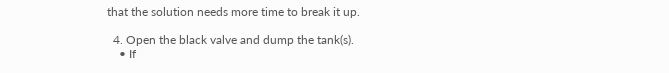that the solution needs more time to break it up.

  4. Open the black valve and dump the tank(s).
    • If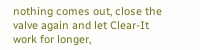nothing comes out, close the valve again and let Clear-It work for longer,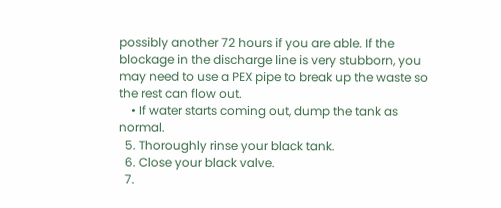possibly another 72 hours if you are able. If the blockage in the discharge line is very stubborn, you may need to use a PEX pipe to break up the waste so the rest can flow out.
    • If water starts coming out, dump the tank as normal.
  5. Thoroughly rinse your black tank.
  6. Close your black valve.
  7.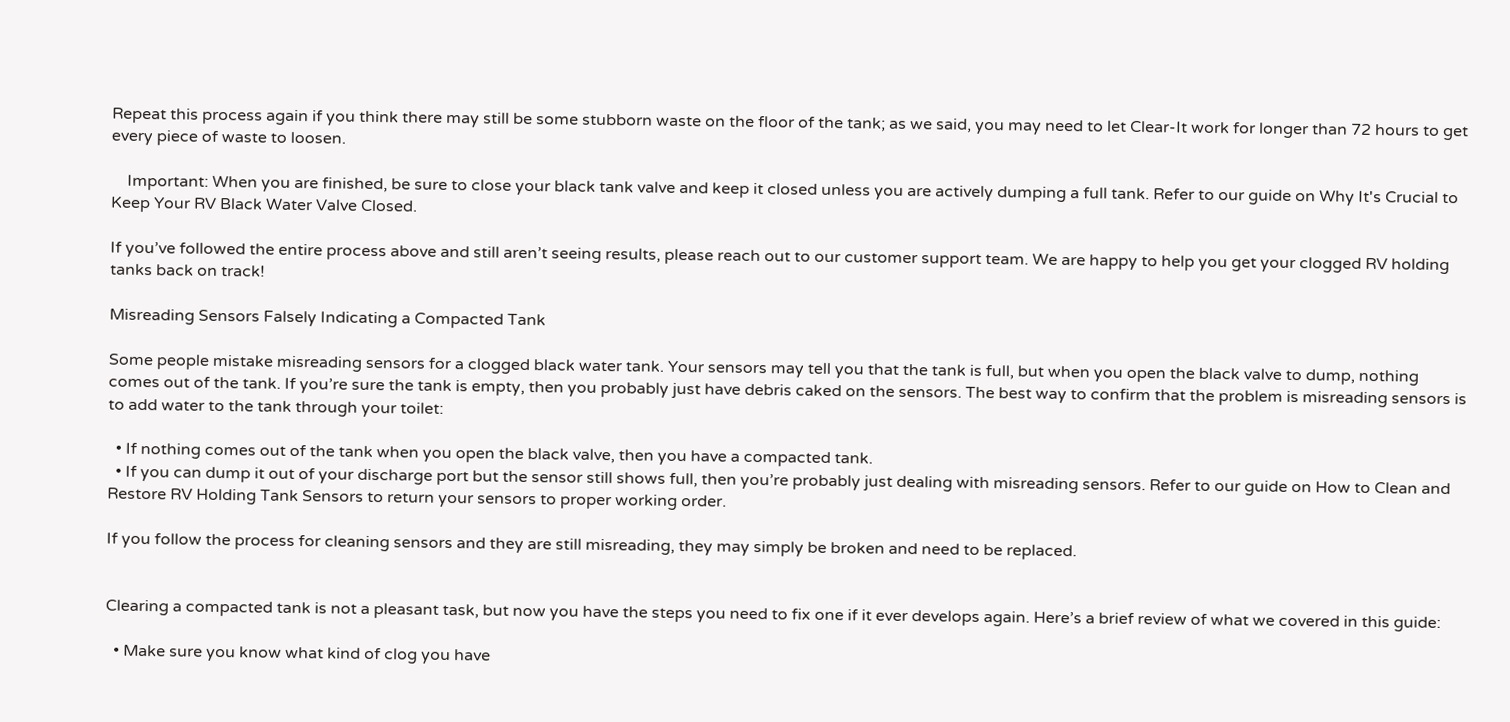Repeat this process again if you think there may still be some stubborn waste on the floor of the tank; as we said, you may need to let Clear-It work for longer than 72 hours to get every piece of waste to loosen.

    Important: When you are finished, be sure to close your black tank valve and keep it closed unless you are actively dumping a full tank. Refer to our guide on Why It's Crucial to Keep Your RV Black Water Valve Closed.

If you’ve followed the entire process above and still aren’t seeing results, please reach out to our customer support team. We are happy to help you get your clogged RV holding tanks back on track!

Misreading Sensors Falsely Indicating a Compacted Tank

Some people mistake misreading sensors for a clogged black water tank. Your sensors may tell you that the tank is full, but when you open the black valve to dump, nothing comes out of the tank. If you’re sure the tank is empty, then you probably just have debris caked on the sensors. The best way to confirm that the problem is misreading sensors is to add water to the tank through your toilet:

  • If nothing comes out of the tank when you open the black valve, then you have a compacted tank.
  • If you can dump it out of your discharge port but the sensor still shows full, then you’re probably just dealing with misreading sensors. Refer to our guide on How to Clean and Restore RV Holding Tank Sensors to return your sensors to proper working order.

If you follow the process for cleaning sensors and they are still misreading, they may simply be broken and need to be replaced.


Clearing a compacted tank is not a pleasant task, but now you have the steps you need to fix one if it ever develops again. Here’s a brief review of what we covered in this guide:

  • Make sure you know what kind of clog you have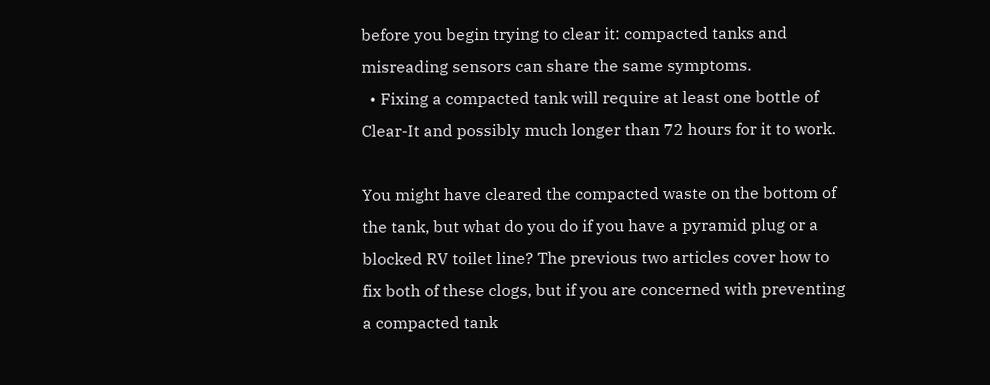before you begin trying to clear it: compacted tanks and misreading sensors can share the same symptoms.
  • Fixing a compacted tank will require at least one bottle of Clear-It and possibly much longer than 72 hours for it to work.

You might have cleared the compacted waste on the bottom of the tank, but what do you do if you have a pyramid plug or a blocked RV toilet line? The previous two articles cover how to fix both of these clogs, but if you are concerned with preventing a compacted tank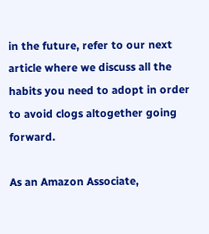in the future, refer to our next article where we discuss all the habits you need to adopt in order to avoid clogs altogether going forward.

As an Amazon Associate,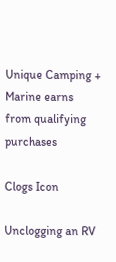Unique Camping + Marine earns from qualifying purchases

Clogs Icon

Unclogging an RV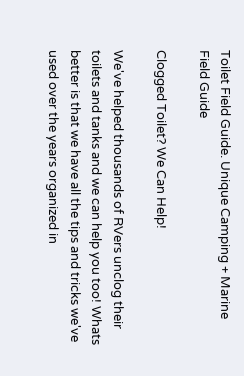Toilet Field Guide. Unique Camping + Marine
Field Guide

Clogged Toilet? We Can Help!

We've helped thousands of RVers unclog their toilets and tanks and we can help you too! Whats better is that we have all the tips and tricks we've used over the years organized in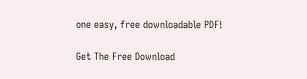one easy, free downloadable PDF!

Get The Free Download